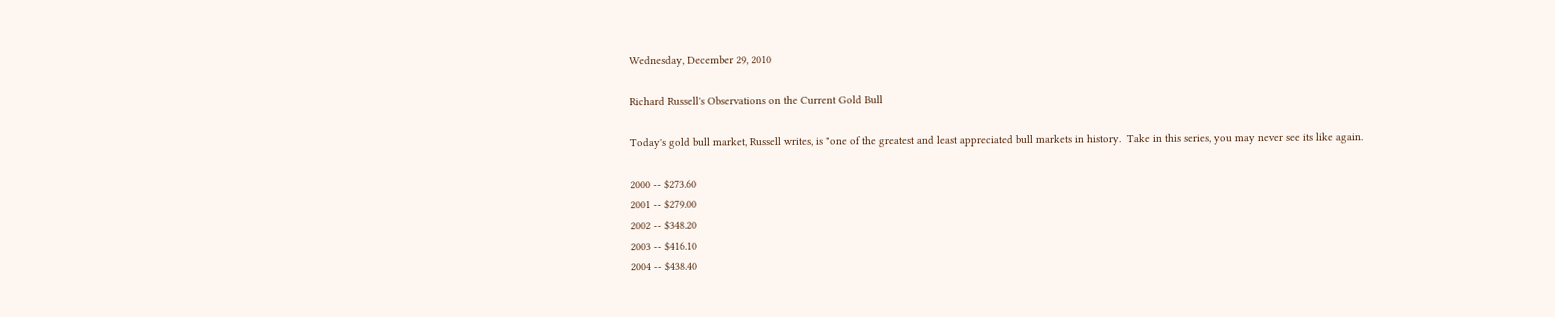Wednesday, December 29, 2010

Richard Russell's Observations on the Current Gold Bull

Today's gold bull market, Russell writes, is "one of the greatest and least appreciated bull markets in history.  Take in this series, you may never see its like again.

2000 -- $273.60
2001 -- $279.00
2002 -- $348.20
2003 -- $416.10
2004 -- $438.40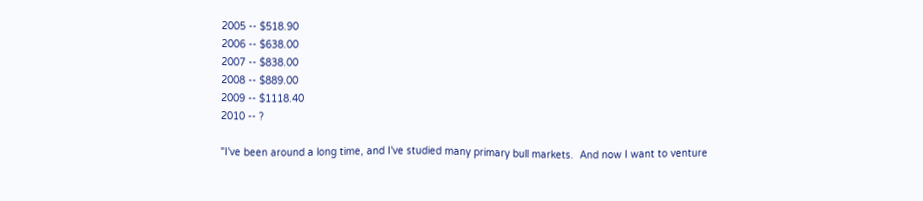2005 -- $518.90
2006 -- $638.00
2007 -- $838.00
2008 -- $889.00
2009 -- $1118.40
2010 -- ?

"I've been around a long time, and I've studied many primary bull markets.  And now I want to venture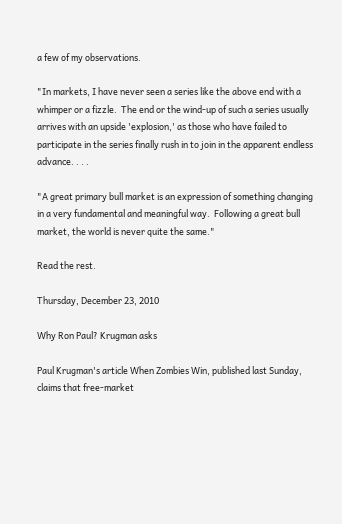a few of my observations.

"In markets, I have never seen a series like the above end with a whimper or a fizzle.  The end or the wind-up of such a series usually arrives with an upside 'explosion,' as those who have failed to participate in the series finally rush in to join in the apparent endless advance. . . .

"A great primary bull market is an expression of something changing in a very fundamental and meaningful way.  Following a great bull market, the world is never quite the same."

Read the rest.

Thursday, December 23, 2010

Why Ron Paul? Krugman asks

Paul Krugman's article When Zombies Win, published last Sunday, claims that free-market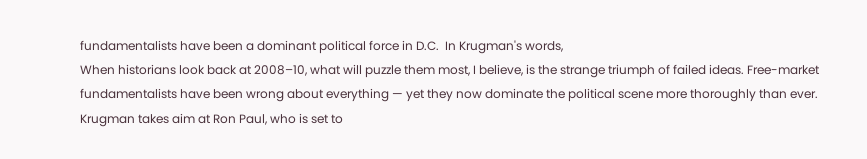fundamentalists have been a dominant political force in D.C.  In Krugman's words,
When historians look back at 2008–10, what will puzzle them most, I believe, is the strange triumph of failed ideas. Free-market fundamentalists have been wrong about everything — yet they now dominate the political scene more thoroughly than ever.
Krugman takes aim at Ron Paul, who is set to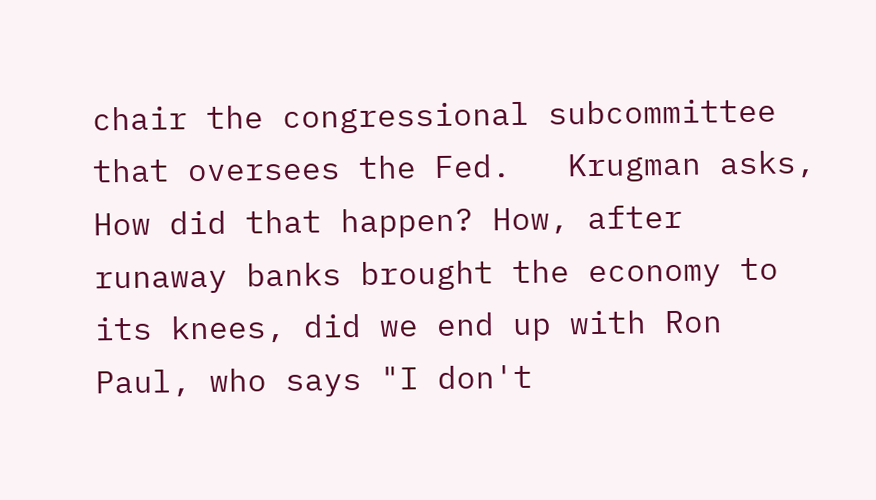chair the congressional subcommittee that oversees the Fed.   Krugman asks,
How did that happen? How, after runaway banks brought the economy to its knees, did we end up with Ron Paul, who says "I don't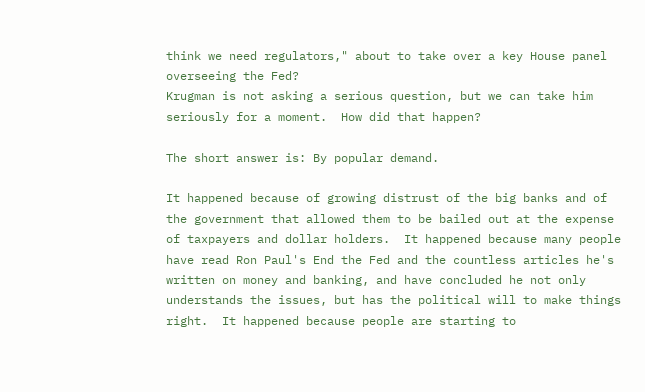think we need regulators," about to take over a key House panel overseeing the Fed?
Krugman is not asking a serious question, but we can take him seriously for a moment.  How did that happen?

The short answer is: By popular demand.

It happened because of growing distrust of the big banks and of the government that allowed them to be bailed out at the expense of taxpayers and dollar holders.  It happened because many people have read Ron Paul's End the Fed and the countless articles he's written on money and banking, and have concluded he not only understands the issues, but has the political will to make things right.  It happened because people are starting to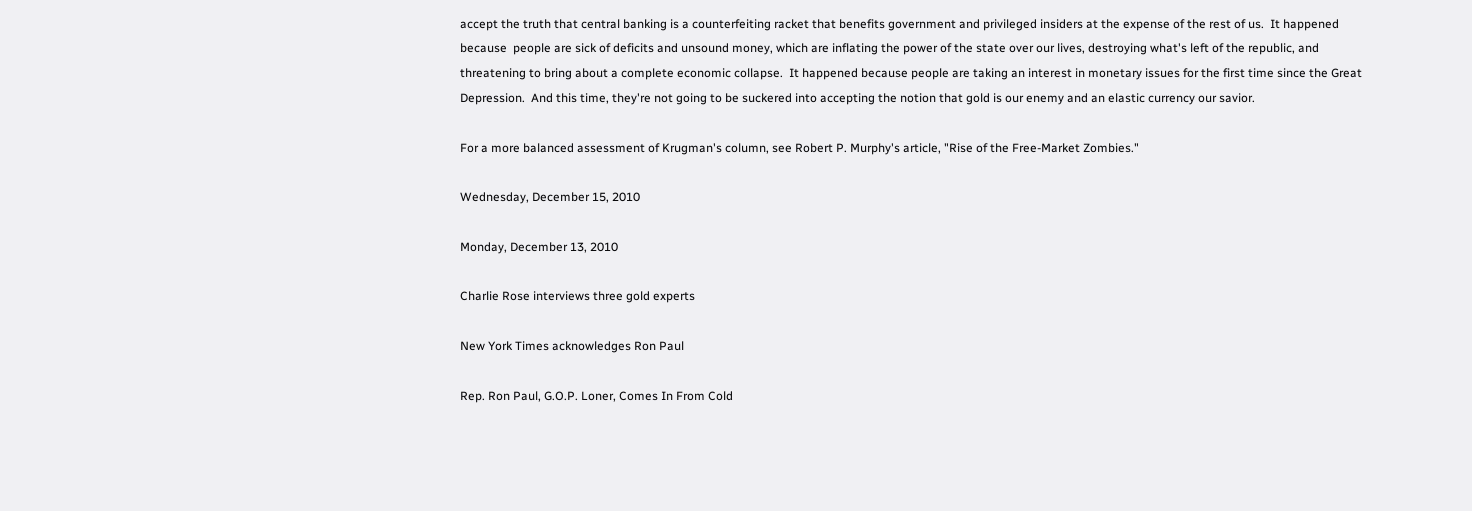accept the truth that central banking is a counterfeiting racket that benefits government and privileged insiders at the expense of the rest of us.  It happened because  people are sick of deficits and unsound money, which are inflating the power of the state over our lives, destroying what's left of the republic, and threatening to bring about a complete economic collapse.  It happened because people are taking an interest in monetary issues for the first time since the Great Depression.  And this time, they're not going to be suckered into accepting the notion that gold is our enemy and an elastic currency our savior.

For a more balanced assessment of Krugman's column, see Robert P. Murphy's article, "Rise of the Free-Market Zombies."

Wednesday, December 15, 2010

Monday, December 13, 2010

Charlie Rose interviews three gold experts

New York Times acknowledges Ron Paul

Rep. Ron Paul, G.O.P. Loner, Comes In From Cold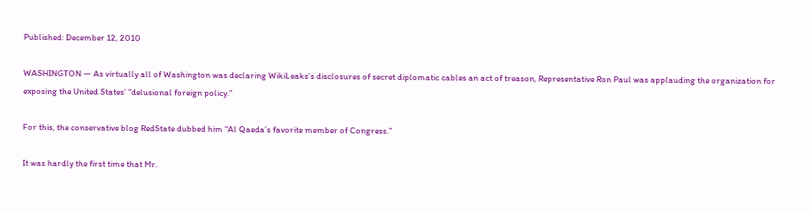Published: December 12, 2010

WASHINGTON — As virtually all of Washington was declaring WikiLeaks’s disclosures of secret diplomatic cables an act of treason, Representative Ron Paul was applauding the organization for exposing the United States’ “delusional foreign policy.”

For this, the conservative blog RedState dubbed him “Al Qaeda’s favorite member of Congress.”

It was hardly the first time that Mr.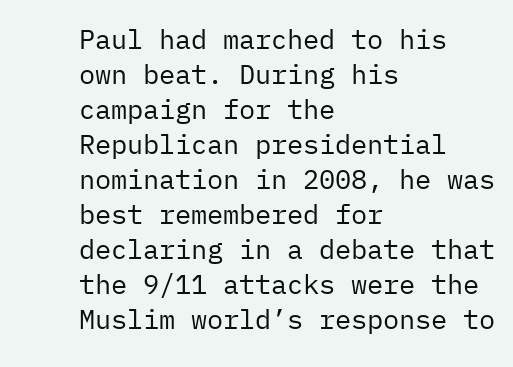Paul had marched to his own beat. During his campaign for the Republican presidential nomination in 2008, he was best remembered for declaring in a debate that the 9/11 attacks were the Muslim world’s response to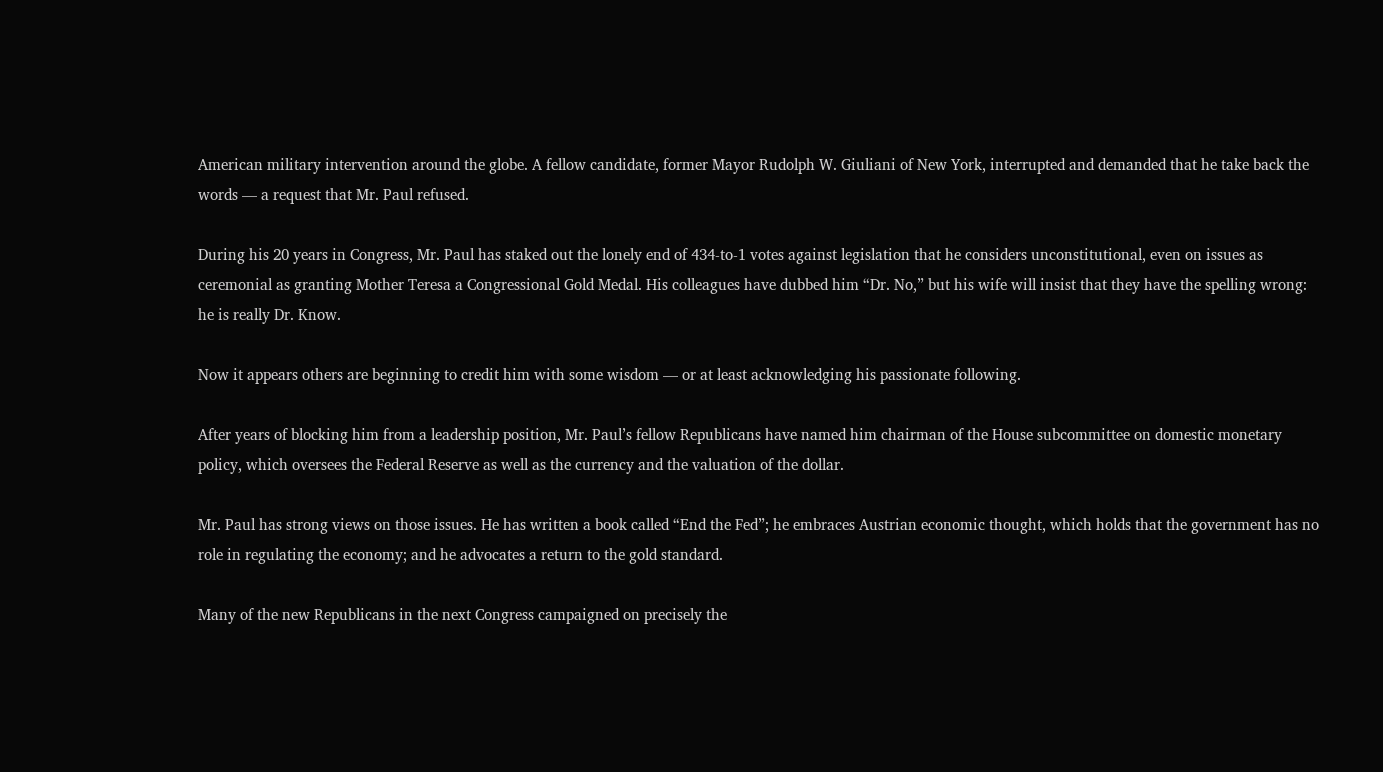American military intervention around the globe. A fellow candidate, former Mayor Rudolph W. Giuliani of New York, interrupted and demanded that he take back the words — a request that Mr. Paul refused.

During his 20 years in Congress, Mr. Paul has staked out the lonely end of 434-to-1 votes against legislation that he considers unconstitutional, even on issues as ceremonial as granting Mother Teresa a Congressional Gold Medal. His colleagues have dubbed him “Dr. No,” but his wife will insist that they have the spelling wrong: he is really Dr. Know.

Now it appears others are beginning to credit him with some wisdom — or at least acknowledging his passionate following.

After years of blocking him from a leadership position, Mr. Paul’s fellow Republicans have named him chairman of the House subcommittee on domestic monetary policy, which oversees the Federal Reserve as well as the currency and the valuation of the dollar.

Mr. Paul has strong views on those issues. He has written a book called “End the Fed”; he embraces Austrian economic thought, which holds that the government has no role in regulating the economy; and he advocates a return to the gold standard.

Many of the new Republicans in the next Congress campaigned on precisely the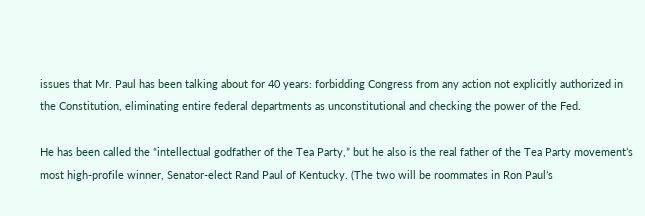issues that Mr. Paul has been talking about for 40 years: forbidding Congress from any action not explicitly authorized in the Constitution, eliminating entire federal departments as unconstitutional and checking the power of the Fed.

He has been called the “intellectual godfather of the Tea Party,” but he also is the real father of the Tea Party movement’s most high-profile winner, Senator-elect Rand Paul of Kentucky. (The two will be roommates in Ron Paul’s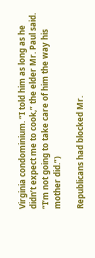Virginia condominium. “I told him as long as he didn’t expect me to cook,” the elder Mr. Paul said. “I’m not going to take care of him the way his mother did.”)

Republicans had blocked Mr.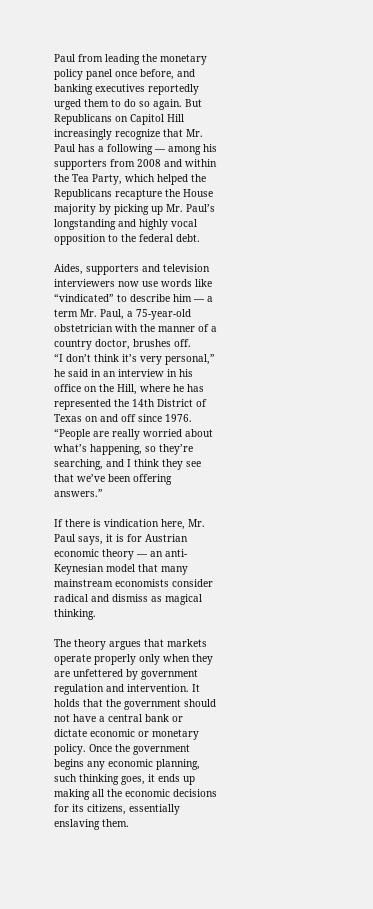Paul from leading the monetary policy panel once before, and banking executives reportedly urged them to do so again. But Republicans on Capitol Hill increasingly recognize that Mr. Paul has a following — among his supporters from 2008 and within the Tea Party, which helped the Republicans recapture the House majority by picking up Mr. Paul’s longstanding and highly vocal opposition to the federal debt.

Aides, supporters and television interviewers now use words like “vindicated” to describe him — a term Mr. Paul, a 75-year-old obstetrician with the manner of a country doctor, brushes off.
“I don’t think it’s very personal,” he said in an interview in his office on the Hill, where he has represented the 14th District of Texas on and off since 1976. “People are really worried about what’s happening, so they’re searching, and I think they see that we’ve been offering answers.”

If there is vindication here, Mr. Paul says, it is for Austrian economic theory — an anti-Keynesian model that many mainstream economists consider radical and dismiss as magical thinking.

The theory argues that markets operate properly only when they are unfettered by government regulation and intervention. It holds that the government should not have a central bank or dictate economic or monetary policy. Once the government begins any economic planning, such thinking goes, it ends up making all the economic decisions for its citizens, essentially enslaving them.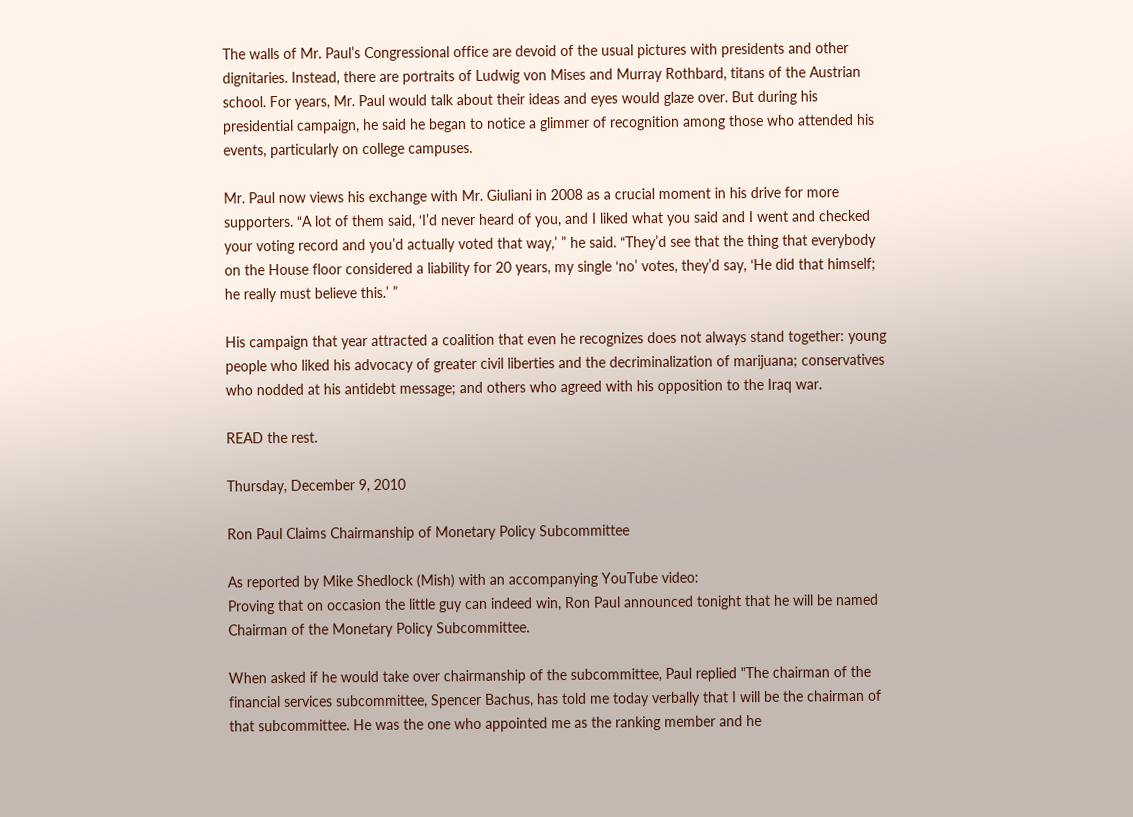The walls of Mr. Paul’s Congressional office are devoid of the usual pictures with presidents and other dignitaries. Instead, there are portraits of Ludwig von Mises and Murray Rothbard, titans of the Austrian school. For years, Mr. Paul would talk about their ideas and eyes would glaze over. But during his presidential campaign, he said he began to notice a glimmer of recognition among those who attended his events, particularly on college campuses.

Mr. Paul now views his exchange with Mr. Giuliani in 2008 as a crucial moment in his drive for more supporters. “A lot of them said, ‘I’d never heard of you, and I liked what you said and I went and checked your voting record and you’d actually voted that way,’ ” he said. “They’d see that the thing that everybody on the House floor considered a liability for 20 years, my single ‘no’ votes, they’d say, ‘He did that himself; he really must believe this.’ ”

His campaign that year attracted a coalition that even he recognizes does not always stand together: young people who liked his advocacy of greater civil liberties and the decriminalization of marijuana; conservatives who nodded at his antidebt message; and others who agreed with his opposition to the Iraq war.

READ the rest.

Thursday, December 9, 2010

Ron Paul Claims Chairmanship of Monetary Policy Subcommittee

As reported by Mike Shedlock (Mish) with an accompanying YouTube video:
Proving that on occasion the little guy can indeed win, Ron Paul announced tonight that he will be named Chairman of the Monetary Policy Subcommittee.

When asked if he would take over chairmanship of the subcommittee, Paul replied "The chairman of the financial services subcommittee, Spencer Bachus, has told me today verbally that I will be the chairman of that subcommittee. He was the one who appointed me as the ranking member and he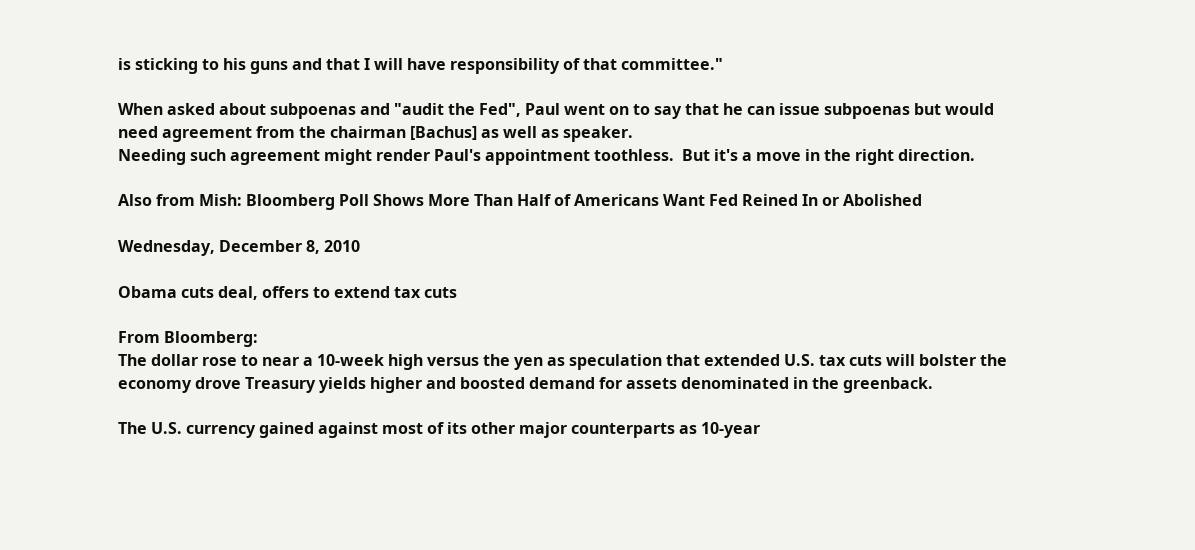is sticking to his guns and that I will have responsibility of that committee."

When asked about subpoenas and "audit the Fed", Paul went on to say that he can issue subpoenas but would need agreement from the chairman [Bachus] as well as speaker.
Needing such agreement might render Paul's appointment toothless.  But it's a move in the right direction.

Also from Mish: Bloomberg Poll Shows More Than Half of Americans Want Fed Reined In or Abolished

Wednesday, December 8, 2010

Obama cuts deal, offers to extend tax cuts

From Bloomberg:
The dollar rose to near a 10-week high versus the yen as speculation that extended U.S. tax cuts will bolster the economy drove Treasury yields higher and boosted demand for assets denominated in the greenback.

The U.S. currency gained against most of its other major counterparts as 10-year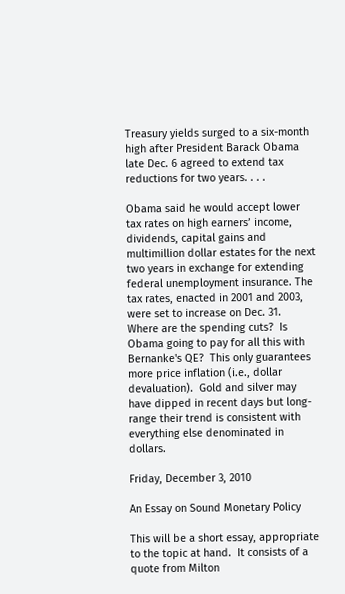Treasury yields surged to a six-month high after President Barack Obama late Dec. 6 agreed to extend tax reductions for two years. . . .

Obama said he would accept lower tax rates on high earners’ income, dividends, capital gains and multimillion dollar estates for the next two years in exchange for extending federal unemployment insurance. The tax rates, enacted in 2001 and 2003, were set to increase on Dec. 31.
Where are the spending cuts?  Is Obama going to pay for all this with Bernanke's QE?  This only guarantees more price inflation (i.e., dollar devaluation).  Gold and silver may have dipped in recent days but long-range their trend is consistent with everything else denominated in dollars.

Friday, December 3, 2010

An Essay on Sound Monetary Policy

This will be a short essay, appropriate to the topic at hand.  It consists of a quote from Milton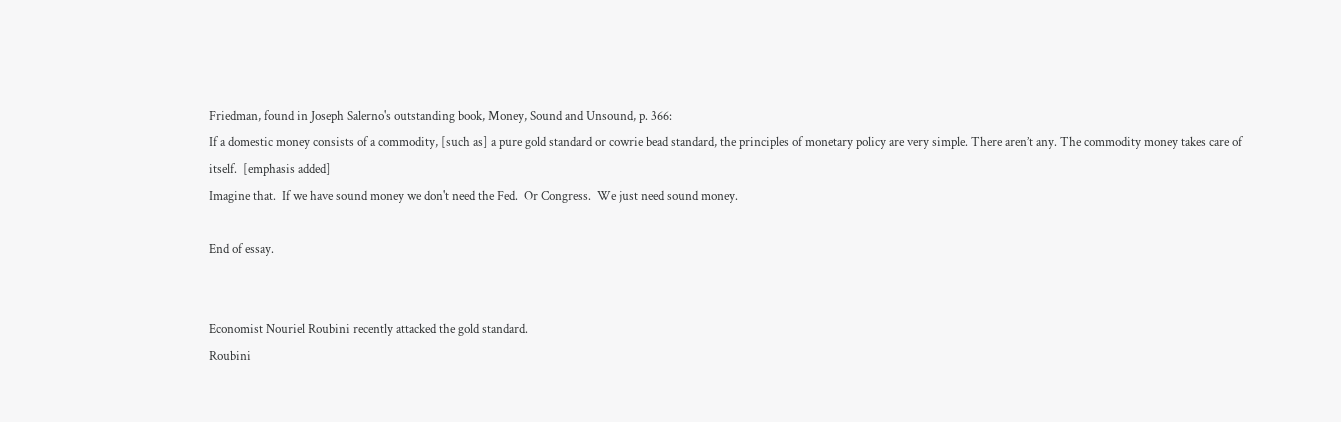Friedman, found in Joseph Salerno's outstanding book, Money, Sound and Unsound, p. 366:
If a domestic money consists of a commodity, [such as] a pure gold standard or cowrie bead standard, the principles of monetary policy are very simple. There aren’t any. The commodity money takes care of itself.  [emphasis added]
Imagine that.  If we have sound money we don't need the Fed.  Or Congress.  We just need sound money.

End of essay.


Economist Nouriel Roubini recently attacked the gold standard.
Roubini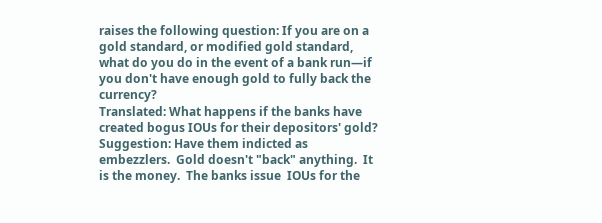raises the following question: If you are on a gold standard, or modified gold standard, what do you do in the event of a bank run—if you don't have enough gold to fully back the currency?
Translated: What happens if the banks have created bogus IOUs for their depositors' gold?  Suggestion: Have them indicted as embezzlers.  Gold doesn't "back" anything.  It is the money.  The banks issue  IOUs for the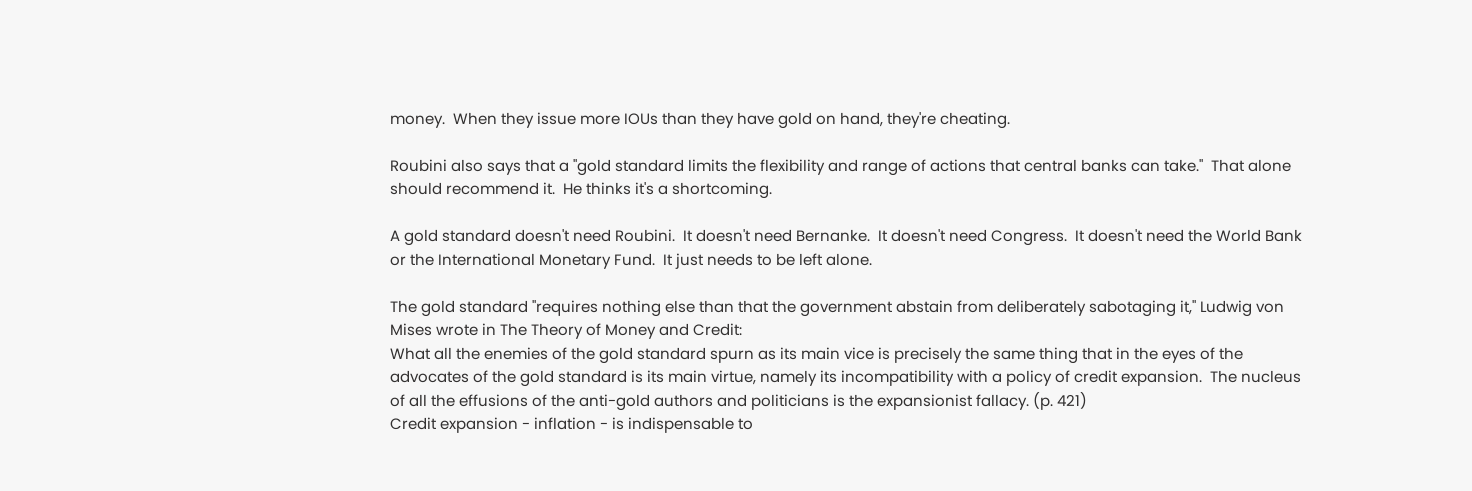money.  When they issue more IOUs than they have gold on hand, they're cheating.

Roubini also says that a "gold standard limits the flexibility and range of actions that central banks can take."  That alone should recommend it.  He thinks it's a shortcoming.

A gold standard doesn't need Roubini.  It doesn't need Bernanke.  It doesn't need Congress.  It doesn't need the World Bank or the International Monetary Fund.  It just needs to be left alone.

The gold standard "requires nothing else than that the government abstain from deliberately sabotaging it," Ludwig von Mises wrote in The Theory of Money and Credit:
What all the enemies of the gold standard spurn as its main vice is precisely the same thing that in the eyes of the advocates of the gold standard is its main virtue, namely its incompatibility with a policy of credit expansion.  The nucleus of all the effusions of the anti-gold authors and politicians is the expansionist fallacy. (p. 421)
Credit expansion - inflation - is indispensable to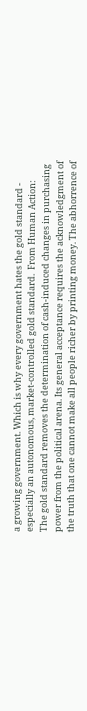a growing government. Which is why every government hates the gold standard - especially an autonomous, market-controlled gold standard.  From Human Action:
The gold standard removes the determination of cash-induced changes in purchasing power from the political arena. Its general acceptance requires the acknowledgment of the truth that one cannot make all people richer by printing money. The abhorrence of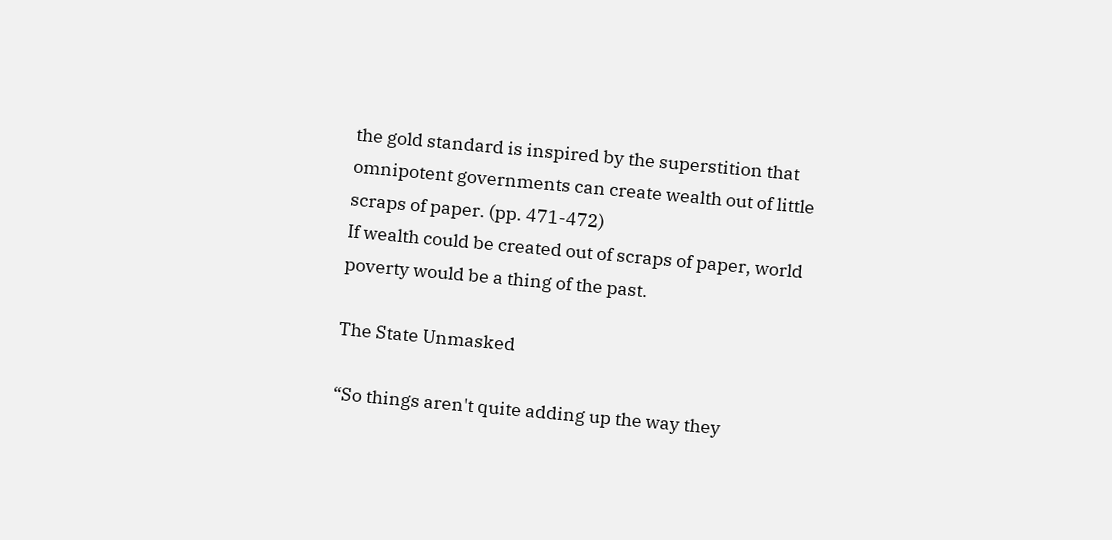the gold standard is inspired by the superstition that omnipotent governments can create wealth out of little scraps of paper. (pp. 471-472)
If wealth could be created out of scraps of paper, world poverty would be a thing of the past.

The State Unmasked

“So things aren't quite adding up the way they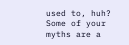used to, huh? Some of your myths are a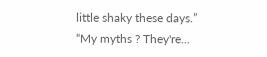little shaky these days.” “My myths ? They're...